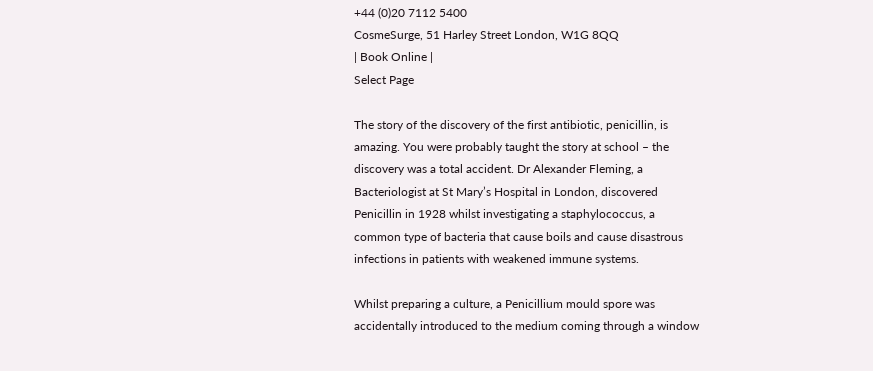+44 (0)20 7112 5400
CosmeSurge, 51 Harley Street London, W1G 8QQ
| Book Online |
Select Page

The story of the discovery of the first antibiotic, penicillin, is amazing. You were probably taught the story at school – the discovery was a total accident. Dr Alexander Fleming, a Bacteriologist at St Mary’s Hospital in London, discovered Penicillin in 1928 whilst investigating a staphylococcus, a common type of bacteria that cause boils and cause disastrous infections in patients with weakened immune systems.

Whilst preparing a culture, a Penicillium mould spore was accidentally introduced to the medium coming through a window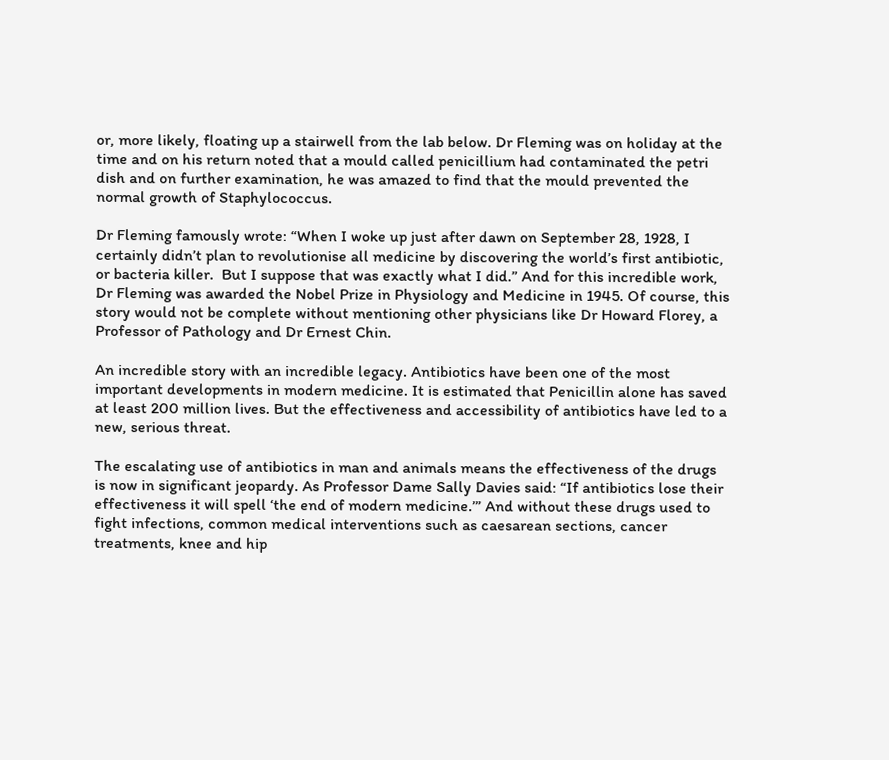or, more likely, floating up a stairwell from the lab below. Dr Fleming was on holiday at the time and on his return noted that a mould called penicillium had contaminated the petri dish and on further examination, he was amazed to find that the mould prevented the normal growth of Staphylococcus.

Dr Fleming famously wrote: “When I woke up just after dawn on September 28, 1928, I certainly didn’t plan to revolutionise all medicine by discovering the world’s first antibiotic, or bacteria killer.  But I suppose that was exactly what I did.” And for this incredible work, Dr Fleming was awarded the Nobel Prize in Physiology and Medicine in 1945. Of course, this story would not be complete without mentioning other physicians like Dr Howard Florey, a Professor of Pathology and Dr Ernest Chin.

An incredible story with an incredible legacy. Antibiotics have been one of the most important developments in modern medicine. It is estimated that Penicillin alone has saved at least 200 million lives. But the effectiveness and accessibility of antibiotics have led to a new, serious threat.

The escalating use of antibiotics in man and animals means the effectiveness of the drugs is now in significant jeopardy. As Professor Dame Sally Davies said: “If antibiotics lose their effectiveness it will spell ‘the end of modern medicine.’” And without these drugs used to fight infections, common medical interventions such as caesarean sections, cancer treatments, knee and hip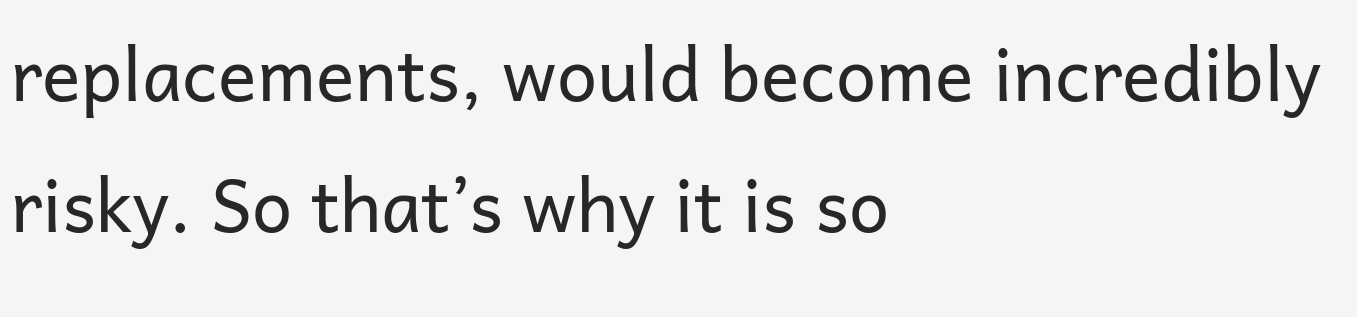replacements, would become incredibly risky. So that’s why it is so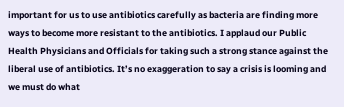important for us to use antibiotics carefully as bacteria are finding more ways to become more resistant to the antibiotics. I applaud our Public Health Physicians and Officials for taking such a strong stance against the liberal use of antibiotics. It’s no exaggeration to say a crisis is looming and we must do what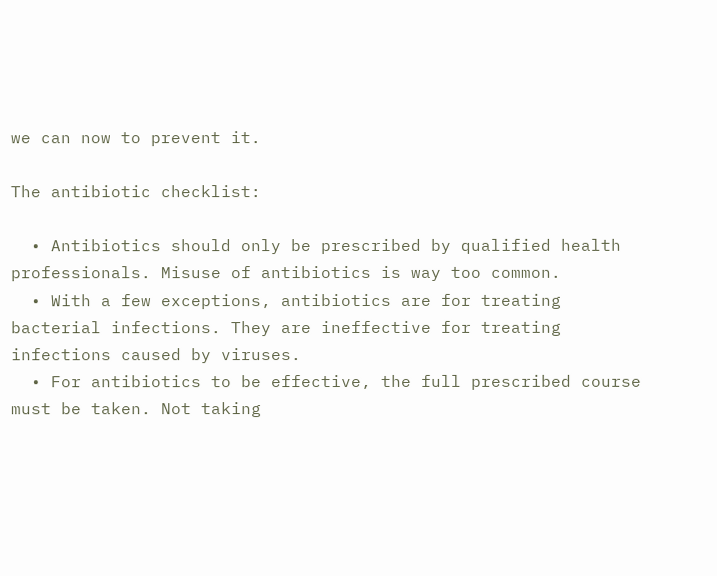we can now to prevent it.

The antibiotic checklist:

  • Antibiotics should only be prescribed by qualified health professionals. Misuse of antibiotics is way too common.
  • With a few exceptions, antibiotics are for treating bacterial infections. They are ineffective for treating infections caused by viruses.
  • For antibiotics to be effective, the full prescribed course must be taken. Not taking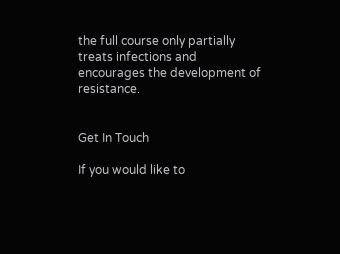the full course only partially treats infections and encourages the development of resistance.


Get In Touch

If you would like to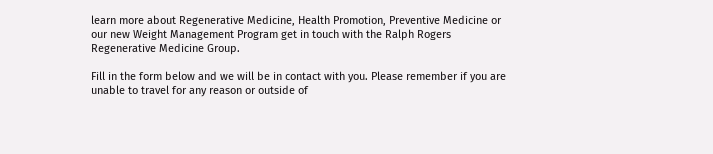learn more about Regenerative Medicine, Health Promotion, Preventive Medicine or our new Weight Management Program get in touch with the Ralph Rogers Regenerative Medicine Group.

Fill in the form below and we will be in contact with you. Please remember if you are unable to travel for any reason or outside of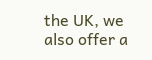the UK, we also offer a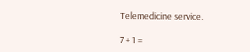Telemedicine service.

7 + 1 =